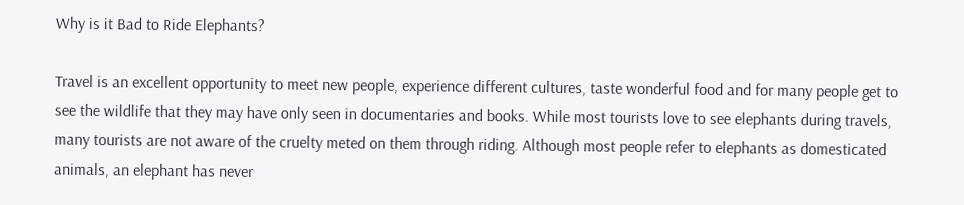Why is it Bad to Ride Elephants?

Travel is an excellent opportunity to meet new people, experience different cultures, taste wonderful food and for many people get to see the wildlife that they may have only seen in documentaries and books. While most tourists love to see elephants during travels, many tourists are not aware of the cruelty meted on them through riding. Although most people refer to elephants as domesticated animals, an elephant has never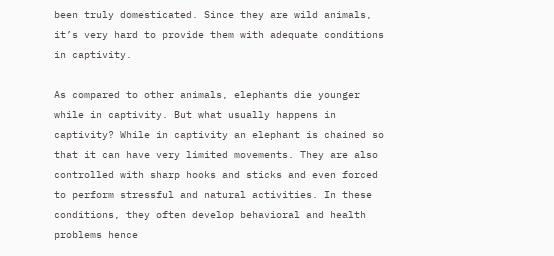been truly domesticated. Since they are wild animals, it’s very hard to provide them with adequate conditions in captivity.

As compared to other animals, elephants die younger while in captivity. But what usually happens in captivity? While in captivity an elephant is chained so that it can have very limited movements. They are also controlled with sharp hooks and sticks and even forced to perform stressful and natural activities. In these conditions, they often develop behavioral and health problems hence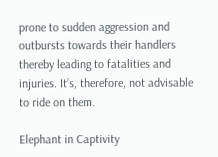prone to sudden aggression and outbursts towards their handlers thereby leading to fatalities and injuries. It’s, therefore, not advisable to ride on them.

Elephant in Captivity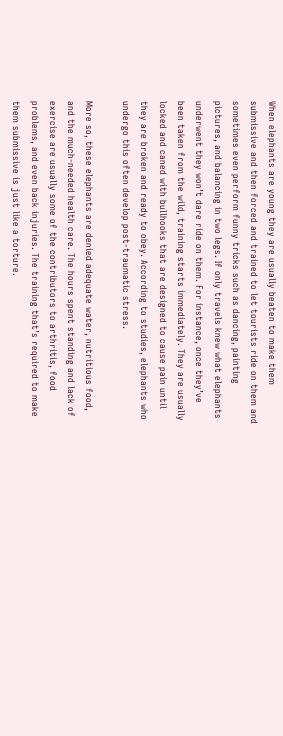When elephants are young they are usually beaten to make them submissive and then forced and trained to let tourists ride on them and sometimes even perform funny tricks such as dancing, painting pictures, and balancing in two legs. If only travels knew what elephants underwent they won’t dare ride on them. For instance, once they’ve been taken from the wild, training starts immediately. They are usually locked and caned with bullhooks that are designed to cause pain until they are broken and ready to obey. According to studies, elephants who undergo this often develop post-traumatic stress.

More so, these elephants are denied adequate water, nutritious food, and the much-needed health care. The hours spent standing and lack of exercise are usually some of the contributors to arthritis, food problems, and even back injuries. The training that’s required to make them submissive is just like a torture.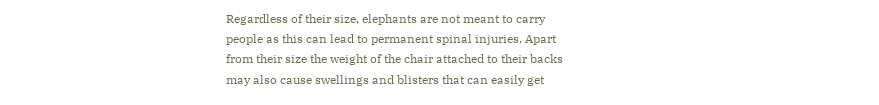Regardless of their size, elephants are not meant to carry people as this can lead to permanent spinal injuries. Apart from their size the weight of the chair attached to their backs may also cause swellings and blisters that can easily get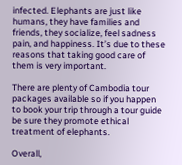infected. Elephants are just like humans, they have families and friends, they socialize, feel sadness pain, and happiness. It’s due to these reasons that taking good care of them is very important.

There are plenty of Cambodia tour packages available so if you happen to book your trip through a tour guide be sure they promote ethical treatment of elephants.

Overall,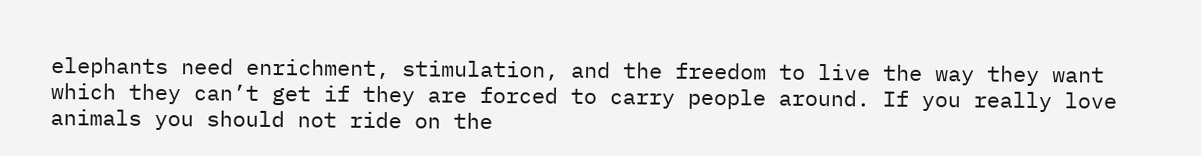elephants need enrichment, stimulation, and the freedom to live the way they want which they can’t get if they are forced to carry people around. If you really love animals you should not ride on the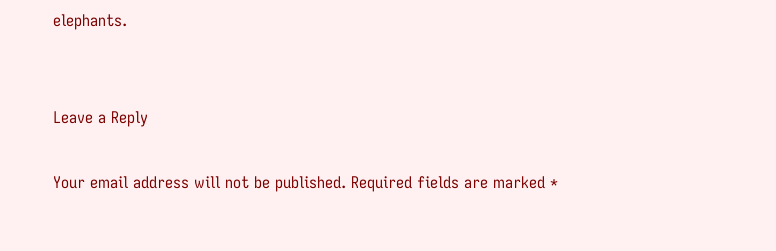elephants.


Leave a Reply

Your email address will not be published. Required fields are marked *